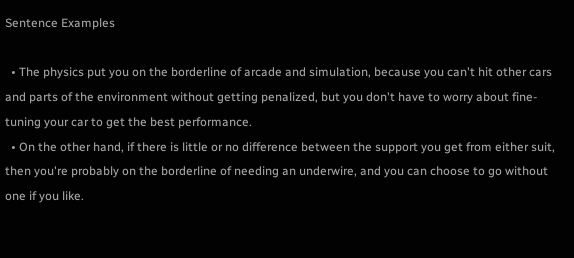Sentence Examples

  • The physics put you on the borderline of arcade and simulation, because you can't hit other cars and parts of the environment without getting penalized, but you don't have to worry about fine-tuning your car to get the best performance.
  • On the other hand, if there is little or no difference between the support you get from either suit, then you're probably on the borderline of needing an underwire, and you can choose to go without one if you like.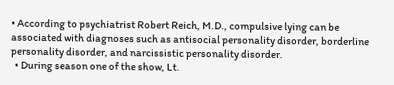• According to psychiatrist Robert Reich, M.D., compulsive lying can be associated with diagnoses such as antisocial personality disorder, borderline personality disorder, and narcissistic personality disorder.
  • During season one of the show, Lt.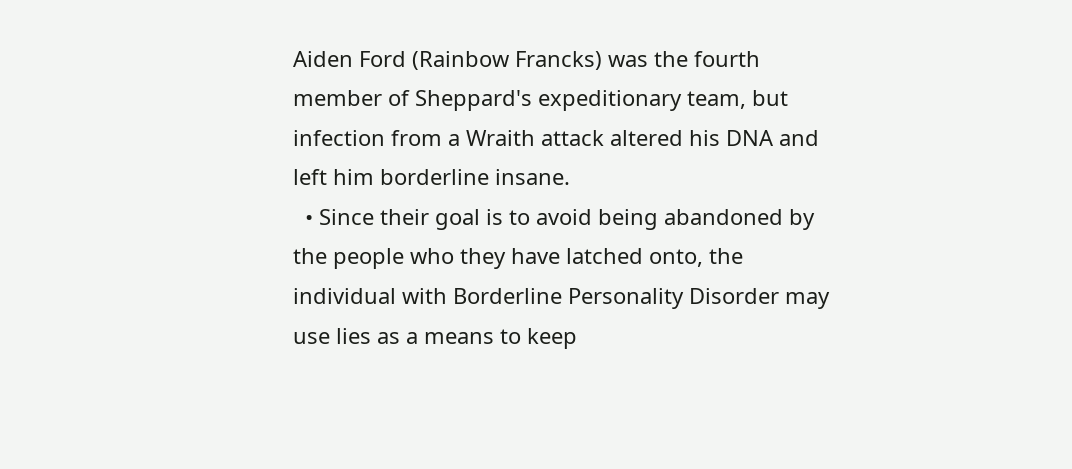Aiden Ford (Rainbow Francks) was the fourth member of Sheppard's expeditionary team, but infection from a Wraith attack altered his DNA and left him borderline insane.
  • Since their goal is to avoid being abandoned by the people who they have latched onto, the individual with Borderline Personality Disorder may use lies as a means to keep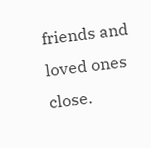friends and loved ones close.